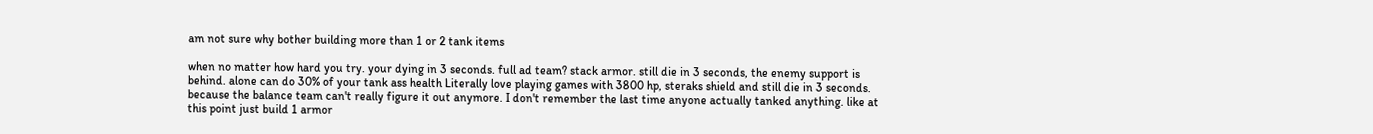am not sure why bother building more than 1 or 2 tank items

when no matter how hard you try. your dying in 3 seconds. full ad team? stack armor. still die in 3 seconds, the enemy support is behind. alone can do 30% of your tank ass health Literally love playing games with 3800 hp, steraks shield and still die in 3 seconds. because the balance team can't really figure it out anymore. I don't remember the last time anyone actually tanked anything. like at this point just build 1 armor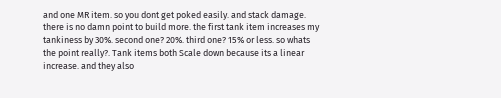and one MR item. so you dont get poked easily. and stack damage. there is no damn point to build more. the first tank item increases my tankiness by 30%. second one? 20%. third one? 15% or less. so whats the point really?. Tank items both Scale down because its a linear increase. and they also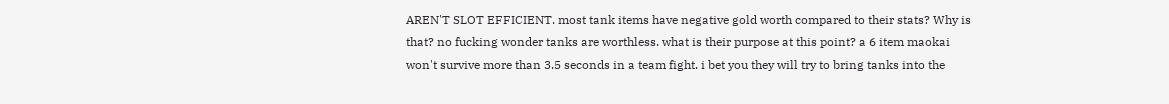AREN'T SLOT EFFICIENT. most tank items have negative gold worth compared to their stats? Why is that? no fucking wonder tanks are worthless. what is their purpose at this point? a 6 item maokai won't survive more than 3.5 seconds in a team fight. i bet you they will try to bring tanks into the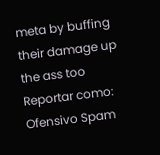meta by buffing their damage up the ass too
Reportar como:
Ofensivo Spam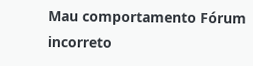Mau comportamento Fórum incorreto